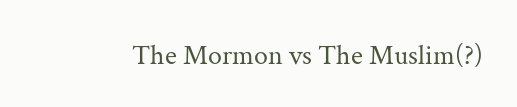The Mormon vs The Muslim(?)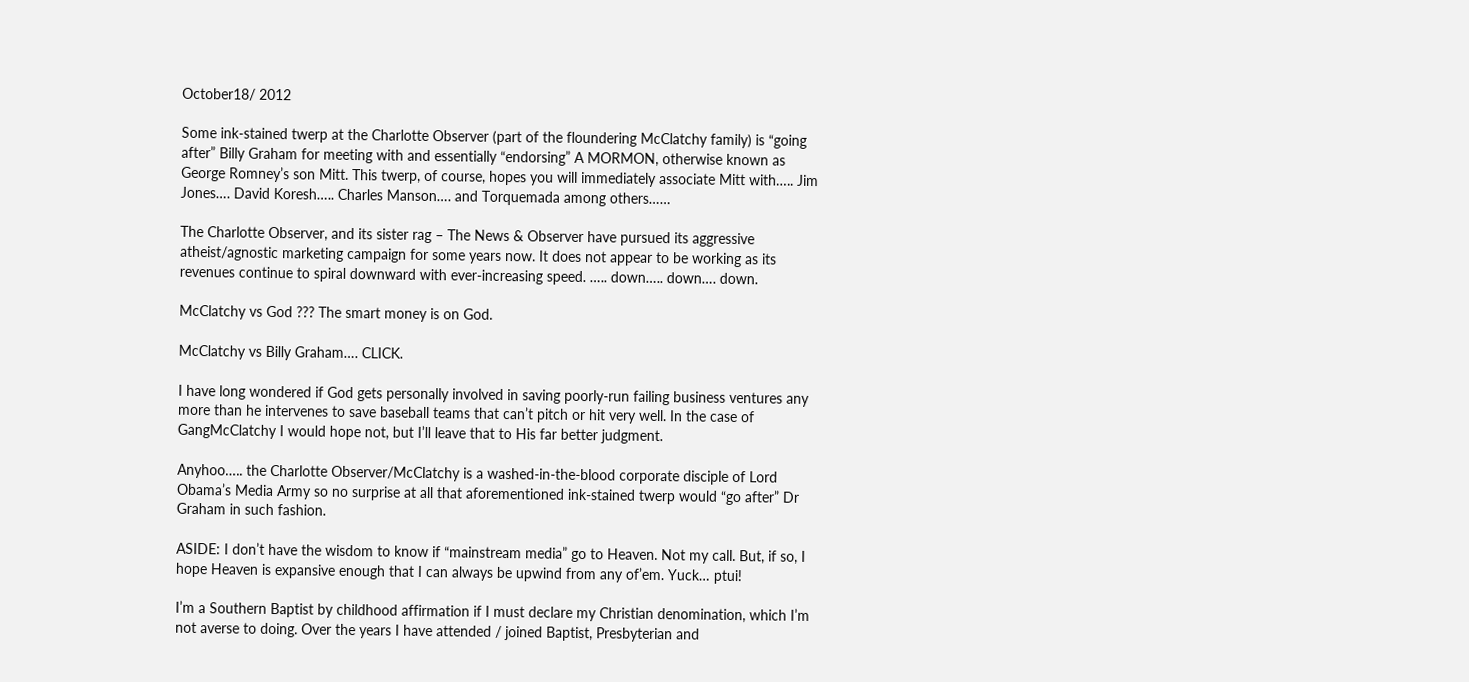October18/ 2012

Some ink-stained twerp at the Charlotte Observer (part of the floundering McClatchy family) is “going after” Billy Graham for meeting with and essentially “endorsing” A MORMON, otherwise known as George Romney’s son Mitt. This twerp, of course, hopes you will immediately associate Mitt with….. Jim Jones…. David Koresh….. Charles Manson…. and Torquemada among others……

The Charlotte Observer, and its sister rag – The News & Observer have pursued its aggressive atheist/agnostic marketing campaign for some years now. It does not appear to be working as its revenues continue to spiral downward with ever-increasing speed. ….. down….. down…. down.

McClatchy vs God ??? The smart money is on God.

McClatchy vs Billy Graham…. CLICK.

I have long wondered if God gets personally involved in saving poorly-run failing business ventures any more than he intervenes to save baseball teams that can’t pitch or hit very well. In the case of GangMcClatchy I would hope not, but I’ll leave that to His far better judgment.

Anyhoo….. the Charlotte Observer/McClatchy is a washed-in-the-blood corporate disciple of Lord Obama’s Media Army so no surprise at all that aforementioned ink-stained twerp would “go after” Dr Graham in such fashion.

ASIDE: I don’t have the wisdom to know if “mainstream media” go to Heaven. Not my call. But, if so, I hope Heaven is expansive enough that I can always be upwind from any of’em. Yuck… ptui!

I’m a Southern Baptist by childhood affirmation if I must declare my Christian denomination, which I’m not averse to doing. Over the years I have attended / joined Baptist, Presbyterian and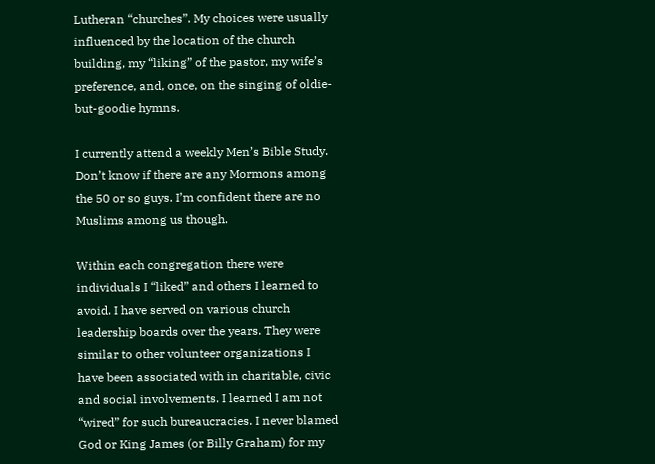Lutheran “churches”. My choices were usually influenced by the location of the church building, my “liking” of the pastor, my wife’s preference, and, once, on the singing of oldie-but-goodie hymns.

I currently attend a weekly Men’s Bible Study. Don’t know if there are any Mormons among the 50 or so guys. I’m confident there are no Muslims among us though.

Within each congregation there were individuals I “liked” and others I learned to avoid. I have served on various church leadership boards over the years. They were similar to other volunteer organizations I have been associated with in charitable, civic and social involvements. I learned I am not “wired” for such bureaucracies. I never blamed God or King James (or Billy Graham) for my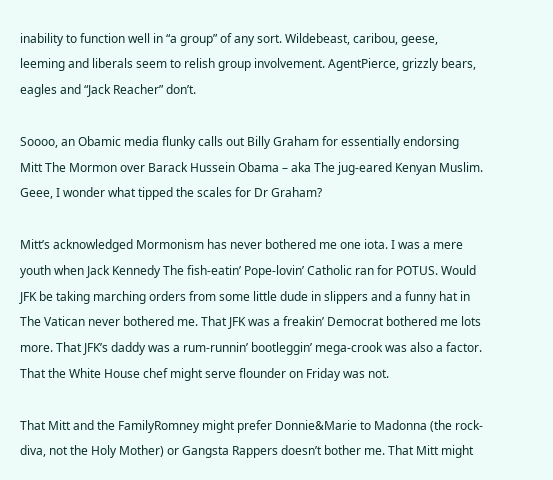inability to function well in “a group” of any sort. Wildebeast, caribou, geese, leeming and liberals seem to relish group involvement. AgentPierce, grizzly bears, eagles and “Jack Reacher” don’t.

Soooo, an Obamic media flunky calls out Billy Graham for essentially endorsing Mitt The Mormon over Barack Hussein Obama – aka The jug-eared Kenyan Muslim. Geee, I wonder what tipped the scales for Dr Graham?

Mitt’s acknowledged Mormonism has never bothered me one iota. I was a mere youth when Jack Kennedy The fish-eatin’ Pope-lovin’ Catholic ran for POTUS. Would JFK be taking marching orders from some little dude in slippers and a funny hat in The Vatican never bothered me. That JFK was a freakin’ Democrat bothered me lots more. That JFK’s daddy was a rum-runnin’ bootleggin’ mega-crook was also a factor. That the White House chef might serve flounder on Friday was not.

That Mitt and the FamilyRomney might prefer Donnie&Marie to Madonna (the rock-diva, not the Holy Mother) or Gangsta Rappers doesn’t bother me. That Mitt might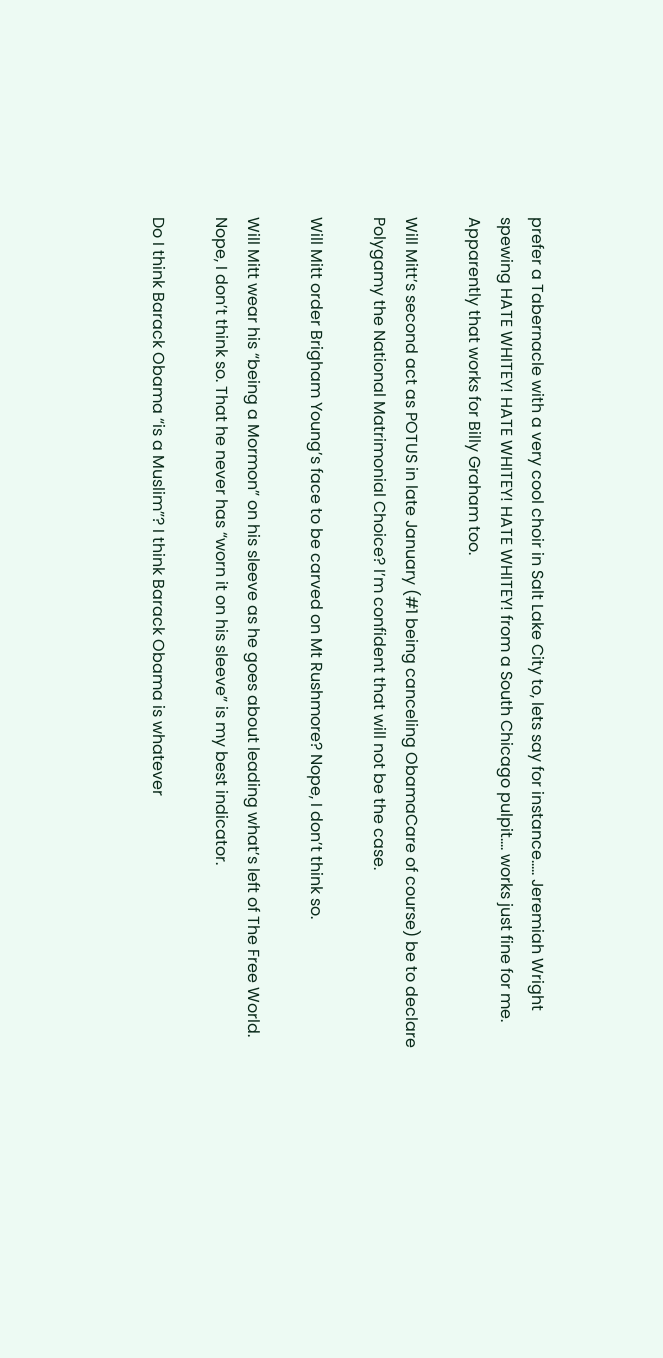prefer a Tabernacle with a very cool choir in Salt Lake City to, lets say for instance….. Jeremiah Wright spewing HATE WHITEY! HATE WHITEY! HATE WHITEY! from a South Chicago pulpit…. works just fine for me. Apparently that works for Billy Graham too.

Will Mitt’s second act as POTUS in late January (#1 being canceling ObamaCare of course) be to declare Polygamy the National Matrimonial Choice? I’m confident that will not be the case.

Will Mitt order Brigham Young’s face to be carved on Mt Rushmore? Nope, I don’t think so.

Will Mitt wear his “being a Mormon” on his sleeve as he goes about leading what’s left of The Free World. Nope, I don’t think so. That he never has “worn it on his sleeve” is my best indicator.

Do I think Barack Obama “is a Muslim”? I think Barack Obama is whatever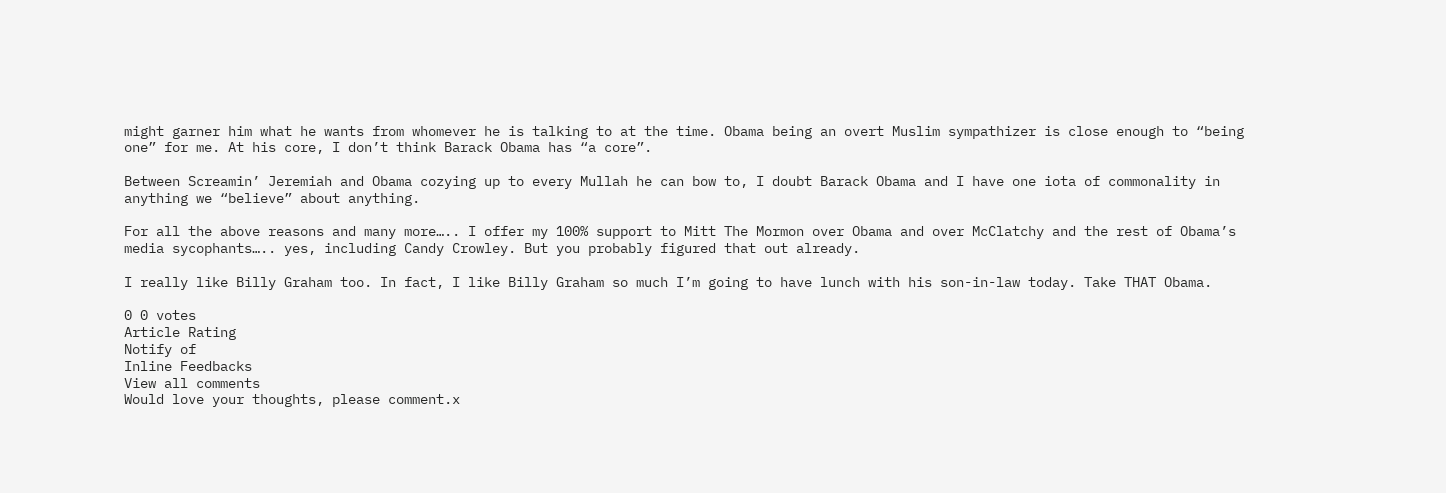might garner him what he wants from whomever he is talking to at the time. Obama being an overt Muslim sympathizer is close enough to “being one” for me. At his core, I don’t think Barack Obama has “a core”.

Between Screamin’ Jeremiah and Obama cozying up to every Mullah he can bow to, I doubt Barack Obama and I have one iota of commonality in anything we “believe” about anything.

For all the above reasons and many more….. I offer my 100% support to Mitt The Mormon over Obama and over McClatchy and the rest of Obama’s media sycophants….. yes, including Candy Crowley. But you probably figured that out already.

I really like Billy Graham too. In fact, I like Billy Graham so much I’m going to have lunch with his son-in-law today. Take THAT Obama.

0 0 votes
Article Rating
Notify of
Inline Feedbacks
View all comments
Would love your thoughts, please comment.x